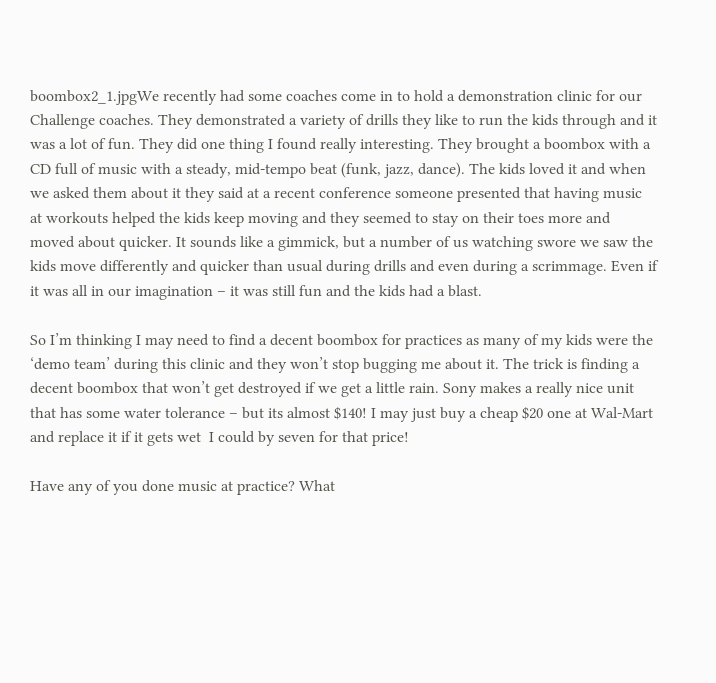boombox2_1.jpgWe recently had some coaches come in to hold a demonstration clinic for our Challenge coaches. They demonstrated a variety of drills they like to run the kids through and it was a lot of fun. They did one thing I found really interesting. They brought a boombox with a CD full of music with a steady, mid-tempo beat (funk, jazz, dance). The kids loved it and when we asked them about it they said at a recent conference someone presented that having music at workouts helped the kids keep moving and they seemed to stay on their toes more and moved about quicker. It sounds like a gimmick, but a number of us watching swore we saw the kids move differently and quicker than usual during drills and even during a scrimmage. Even if it was all in our imagination – it was still fun and the kids had a blast.

So I’m thinking I may need to find a decent boombox for practices as many of my kids were the ‘demo team’ during this clinic and they won’t stop bugging me about it. The trick is finding a decent boombox that won’t get destroyed if we get a little rain. Sony makes a really nice unit that has some water tolerance – but its almost $140! I may just buy a cheap $20 one at Wal-Mart and replace it if it gets wet  I could by seven for that price!

Have any of you done music at practice? What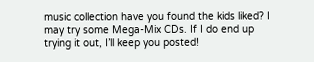music collection have you found the kids liked? I may try some Mega-Mix CDs. If I do end up trying it out, I’ll keep you posted!